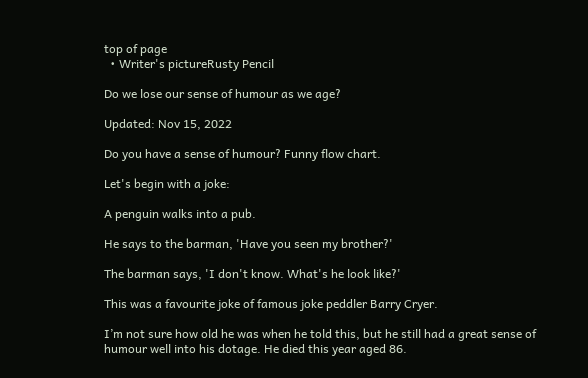top of page
  • Writer's pictureRusty Pencil

Do we lose our sense of humour as we age?

Updated: Nov 15, 2022

Do you have a sense of humour? Funny flow chart.

Let's begin with a joke:

A penguin walks into a pub.

He says to the barman, 'Have you seen my brother?'

The barman says, 'I don't know. What's he look like?'

This was a favourite joke of famous joke peddler Barry Cryer.

I’m not sure how old he was when he told this, but he still had a great sense of humour well into his dotage. He died this year aged 86.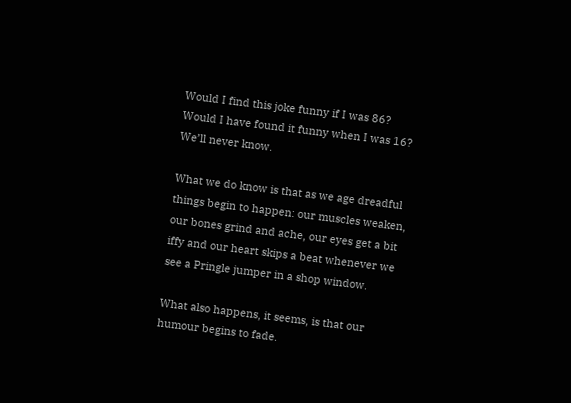Would I find this joke funny if I was 86? Would I have found it funny when I was 16? We’ll never know.

What we do know is that as we age dreadful things begin to happen: our muscles weaken, our bones grind and ache, our eyes get a bit iffy and our heart skips a beat whenever we see a Pringle jumper in a shop window.

What also happens, it seems, is that our humour begins to fade.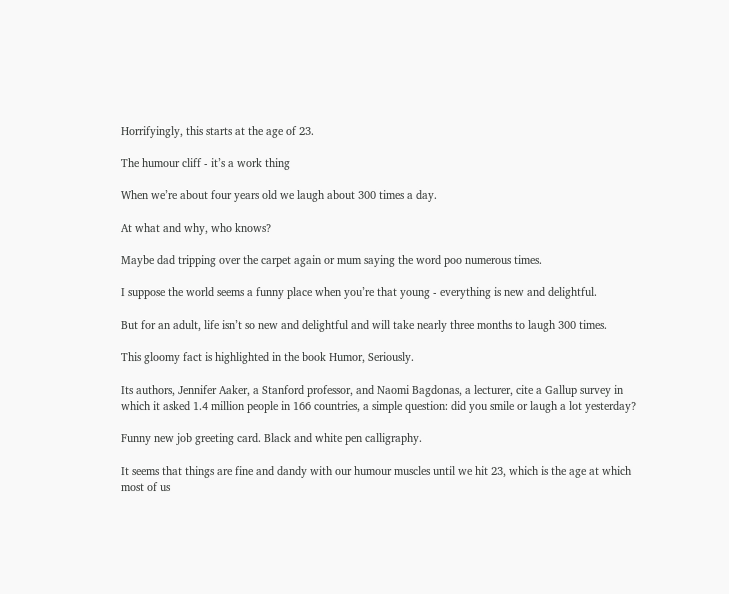Horrifyingly, this starts at the age of 23.

The humour cliff - it’s a work thing

When we’re about four years old we laugh about 300 times a day.

At what and why, who knows?

Maybe dad tripping over the carpet again or mum saying the word poo numerous times.

I suppose the world seems a funny place when you’re that young - everything is new and delightful.

But for an adult, life isn’t so new and delightful and will take nearly three months to laugh 300 times.

This gloomy fact is highlighted in the book Humor, Seriously.

Its authors, Jennifer Aaker, a Stanford professor, and Naomi Bagdonas, a lecturer, cite a Gallup survey in which it asked 1.4 million people in 166 countries, a simple question: did you smile or laugh a lot yesterday?

Funny new job greeting card. Black and white pen calligraphy.

It seems that things are fine and dandy with our humour muscles until we hit 23, which is the age at which most of us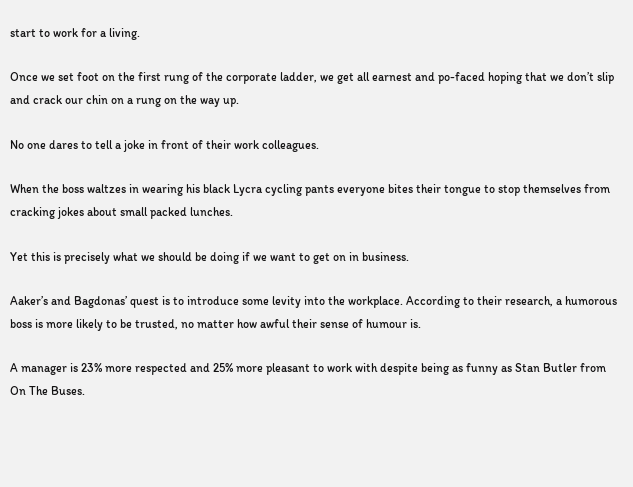start to work for a living.

Once we set foot on the first rung of the corporate ladder, we get all earnest and po-faced hoping that we don’t slip and crack our chin on a rung on the way up.

No one dares to tell a joke in front of their work colleagues.

When the boss waltzes in wearing his black Lycra cycling pants everyone bites their tongue to stop themselves from cracking jokes about small packed lunches.

Yet this is precisely what we should be doing if we want to get on in business.

Aaker’s and Bagdonas’ quest is to introduce some levity into the workplace. According to their research, a humorous boss is more likely to be trusted, no matter how awful their sense of humour is.

A manager is 23% more respected and 25% more pleasant to work with despite being as funny as Stan Butler from On The Buses.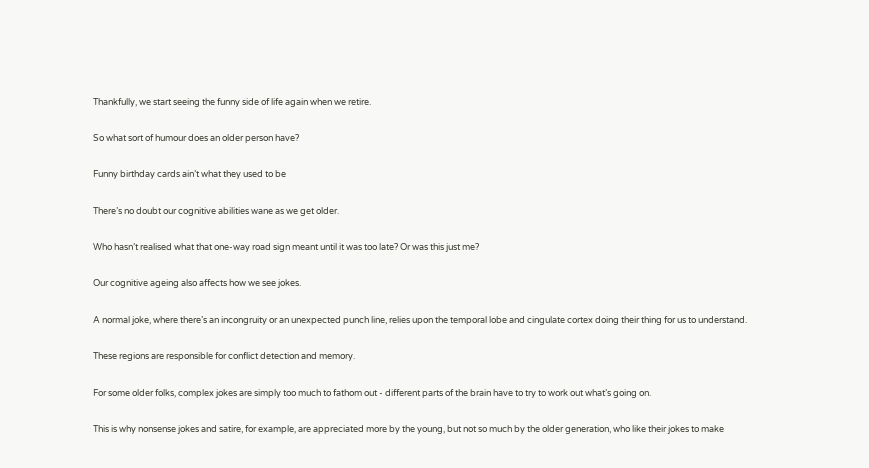Thankfully, we start seeing the funny side of life again when we retire.

So what sort of humour does an older person have?

Funny birthday cards ain’t what they used to be

There’s no doubt our cognitive abilities wane as we get older.

Who hasn’t realised what that one-way road sign meant until it was too late? Or was this just me?

Our cognitive ageing also affects how we see jokes.

A normal joke, where there’s an incongruity or an unexpected punch line, relies upon the temporal lobe and cingulate cortex doing their thing for us to understand.

These regions are responsible for conflict detection and memory.

For some older folks, complex jokes are simply too much to fathom out - different parts of the brain have to try to work out what’s going on.

This is why nonsense jokes and satire, for example, are appreciated more by the young, but not so much by the older generation, who like their jokes to make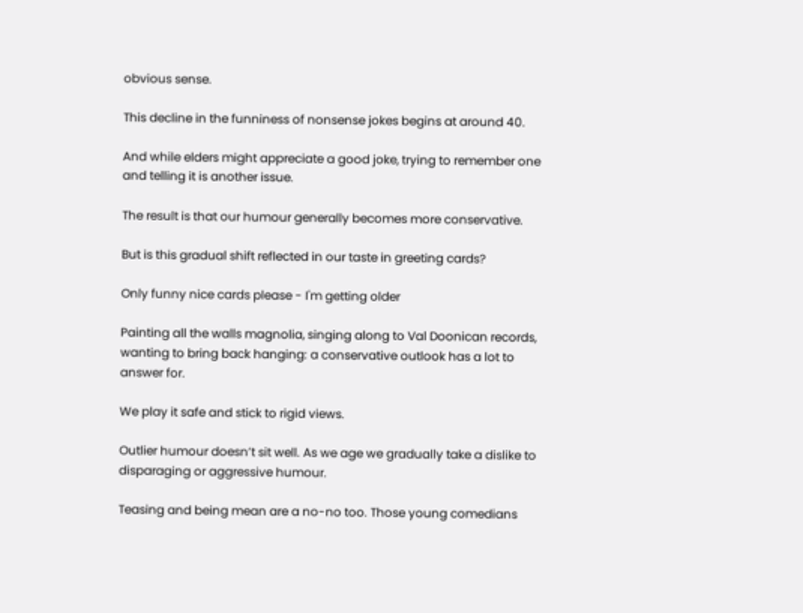obvious sense.

This decline in the funniness of nonsense jokes begins at around 40.

And while elders might appreciate a good joke, trying to remember one and telling it is another issue.

The result is that our humour generally becomes more conservative.

But is this gradual shift reflected in our taste in greeting cards?

Only funny nice cards please - I'm getting older

Painting all the walls magnolia, singing along to Val Doonican records, wanting to bring back hanging: a conservative outlook has a lot to answer for.

We play it safe and stick to rigid views.

Outlier humour doesn’t sit well. As we age we gradually take a dislike to disparaging or aggressive humour.

Teasing and being mean are a no-no too. Those young comedians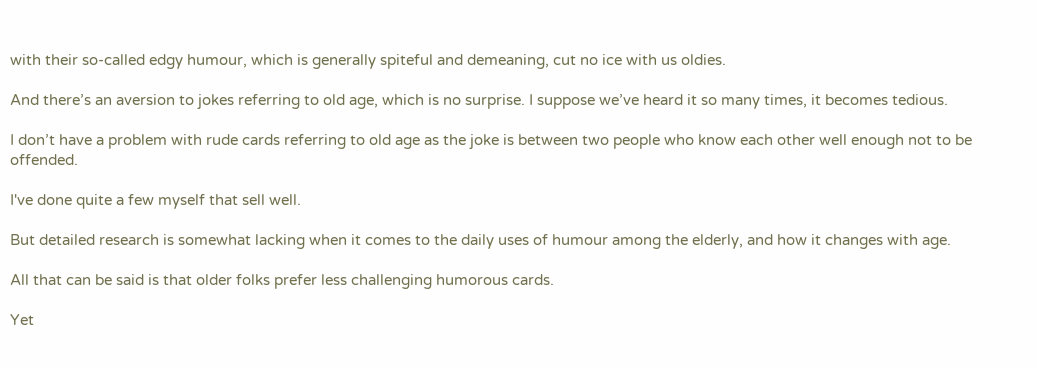with their so-called edgy humour, which is generally spiteful and demeaning, cut no ice with us oldies.

And there’s an aversion to jokes referring to old age, which is no surprise. I suppose we’ve heard it so many times, it becomes tedious.

I don’t have a problem with rude cards referring to old age as the joke is between two people who know each other well enough not to be offended.

I've done quite a few myself that sell well.

But detailed research is somewhat lacking when it comes to the daily uses of humour among the elderly, and how it changes with age.

All that can be said is that older folks prefer less challenging humorous cards.

Yet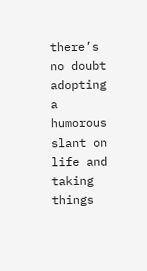there’s no doubt adopting a humorous slant on life and taking things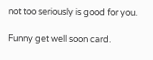not too seriously is good for you.

Funny get well soon card.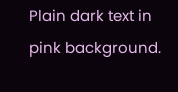Plain dark text in pink background.